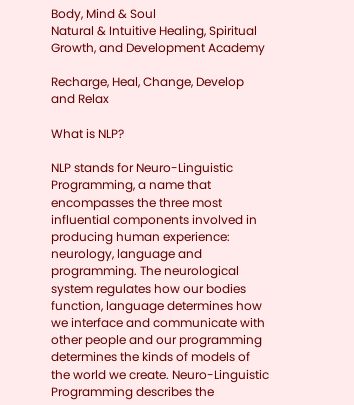Body, Mind & Soul
Natural & Intuitive Healing, Spiritual Growth, and Development Academy

Recharge, Heal, Change, Develop and Relax

What is NLP?

NLP stands for Neuro-Linguistic Programming, a name that encompasses the three most influential components involved in producing human experience: neurology, language and programming. The neurological system regulates how our bodies function, language determines how we interface and communicate with other people and our programming determines the kinds of models of the world we create. Neuro-Linguistic Programming describes the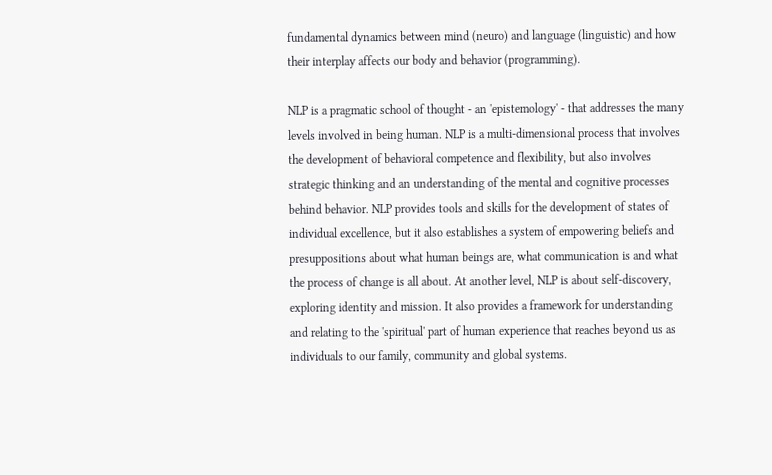fundamental dynamics between mind (neuro) and language (linguistic) and how their interplay affects our body and behavior (programming).

NLP is a pragmatic school of thought - an 'epistemology' - that addresses the many levels involved in being human. NLP is a multi-dimensional process that involves the development of behavioral competence and flexibility, but also involves strategic thinking and an understanding of the mental and cognitive processes behind behavior. NLP provides tools and skills for the development of states of individual excellence, but it also establishes a system of empowering beliefs and presuppositions about what human beings are, what communication is and what the process of change is all about. At another level, NLP is about self-discovery, exploring identity and mission. It also provides a framework for understanding and relating to the 'spiritual' part of human experience that reaches beyond us as individuals to our family, community and global systems.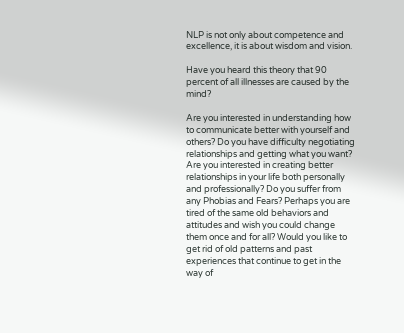NLP is not only about competence and excellence, it is about wisdom and vision.

Have you heard this theory that 90 percent of all illnesses are caused by the mind?

Are you interested in understanding how to communicate better with yourself and others? Do you have difficulty negotiating relationships and getting what you want? Are you interested in creating better relationships in your life both personally and professionally? Do you suffer from any Phobias and Fears? Perhaps you are tired of the same old behaviors and attitudes and wish you could change them once and for all? Would you like to get rid of old patterns and past experiences that continue to get in the way of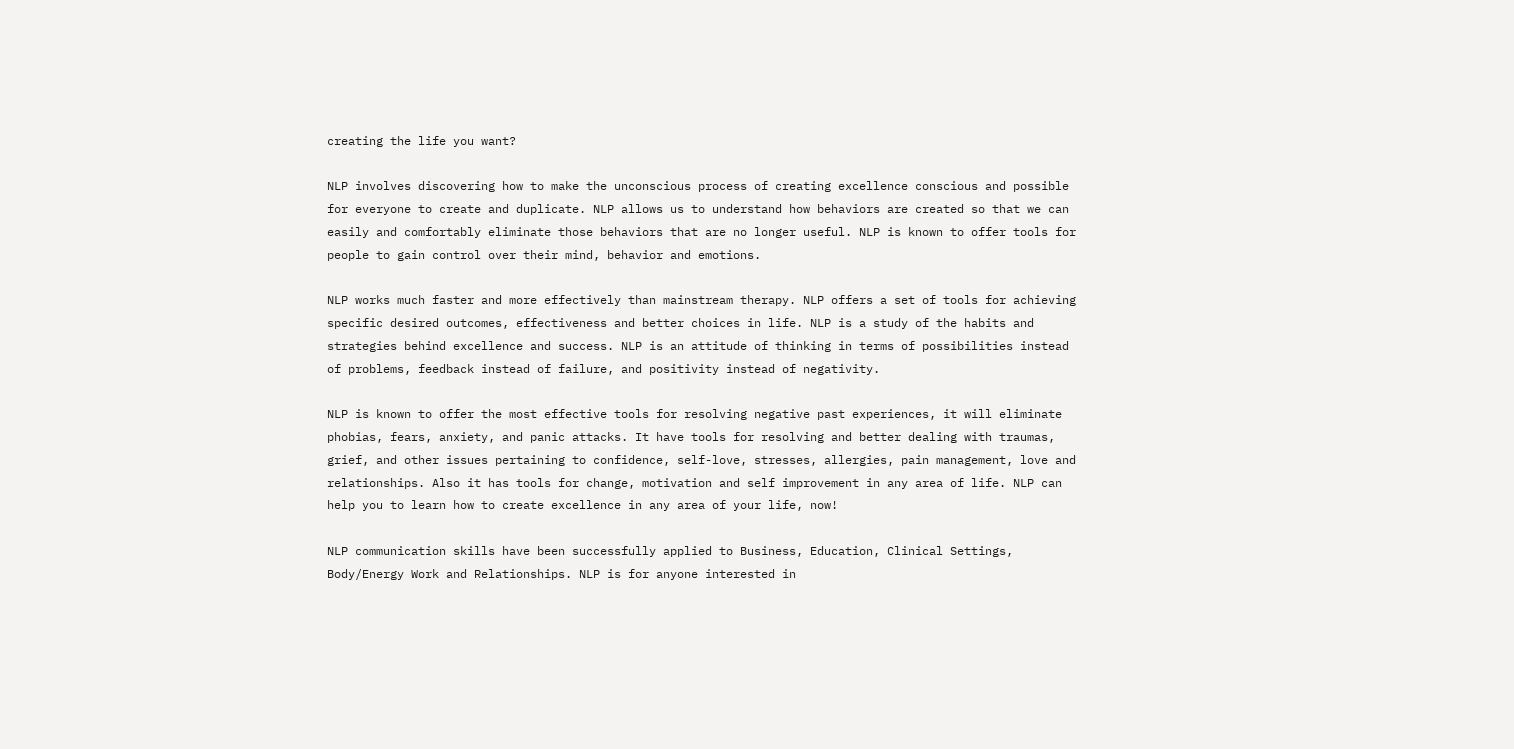creating the life you want?

NLP involves discovering how to make the unconscious process of creating excellence conscious and possible for everyone to create and duplicate. NLP allows us to understand how behaviors are created so that we can easily and comfortably eliminate those behaviors that are no longer useful. NLP is known to offer tools for people to gain control over their mind, behavior and emotions.

NLP works much faster and more effectively than mainstream therapy. NLP offers a set of tools for achieving specific desired outcomes, effectiveness and better choices in life. NLP is a study of the habits and strategies behind excellence and success. NLP is an attitude of thinking in terms of possibilities instead of problems, feedback instead of failure, and positivity instead of negativity.

NLP is known to offer the most effective tools for resolving negative past experiences, it will eliminate phobias, fears, anxiety, and panic attacks. It have tools for resolving and better dealing with traumas, grief, and other issues pertaining to confidence, self-love, stresses, allergies, pain management, love and relationships. Also it has tools for change, motivation and self improvement in any area of life. NLP can help you to learn how to create excellence in any area of your life, now!

NLP communication skills have been successfully applied to Business, Education, Clinical Settings, Body/Energy Work and Relationships. NLP is for anyone interested in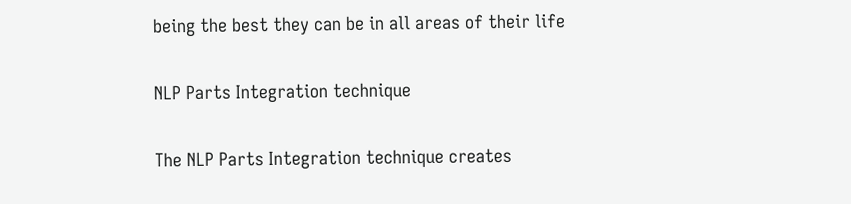being the best they can be in all areas of their life

NLP Parts Integration technique

The NLP Parts Integration technique creates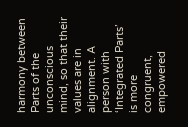harmony between Parts of the unconscious mind, so that their values are in alignment. A person with ‘Integrated Parts’ is more congruent, empowered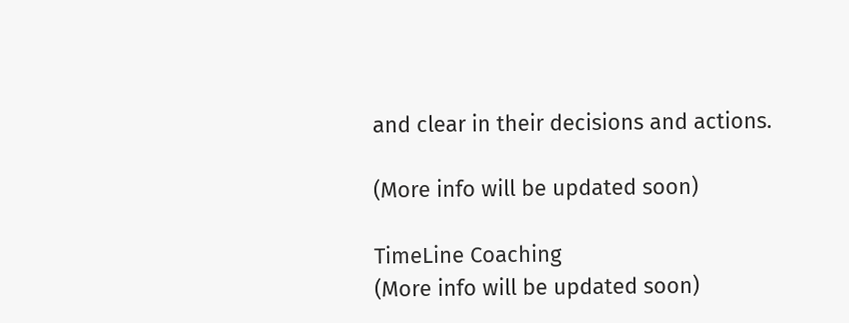and clear in their decisions and actions.

(More info will be updated soon)

TimeLine Coaching
(More info will be updated soon)